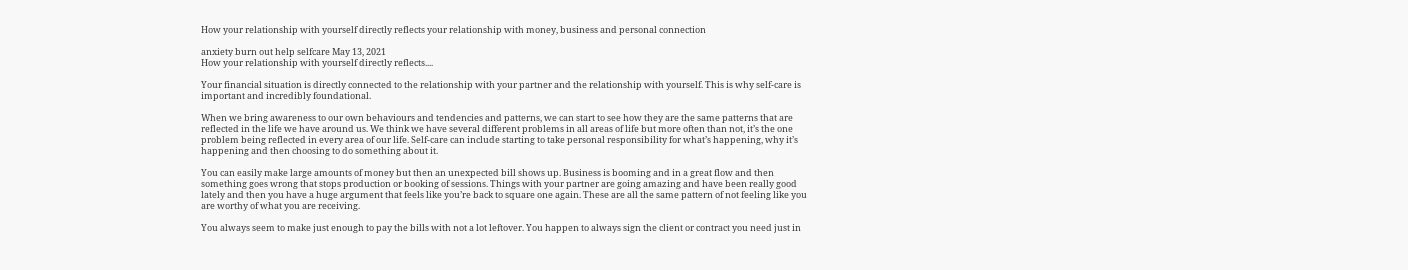How your relationship with yourself directly reflects your relationship with money, business and personal connection

anxiety burn out help selfcare May 13, 2021
How your relationship with yourself directly reflects....

Your financial situation is directly connected to the relationship with your partner and the relationship with yourself. This is why self-care is important and incredibly foundational.

When we bring awareness to our own behaviours and tendencies and patterns, we can start to see how they are the same patterns that are reflected in the life we have around us. We think we have several different problems in all areas of life but more often than not, it’s the one problem being reflected in every area of our life. Self-care can include starting to take personal responsibility for what’s happening, why it’s happening and then choosing to do something about it.

You can easily make large amounts of money but then an unexpected bill shows up. Business is booming and in a great flow and then something goes wrong that stops production or booking of sessions. Things with your partner are going amazing and have been really good lately and then you have a huge argument that feels like you’re back to square one again. These are all the same pattern of not feeling like you are worthy of what you are receiving.

You always seem to make just enough to pay the bills with not a lot leftover. You happen to always sign the client or contract you need just in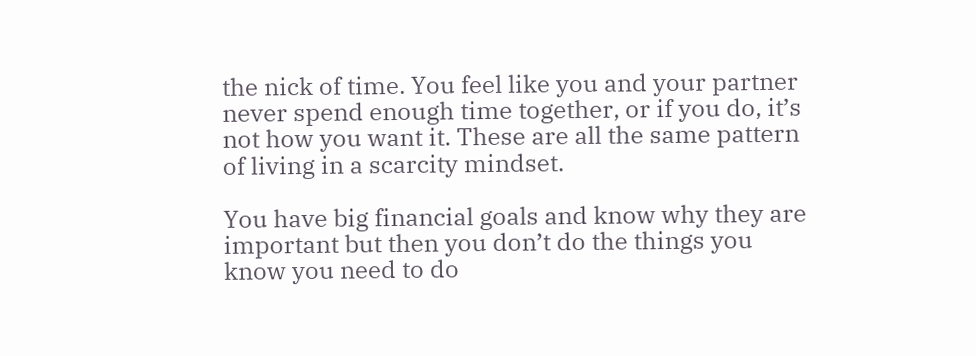the nick of time. You feel like you and your partner never spend enough time together, or if you do, it’s not how you want it. These are all the same pattern of living in a scarcity mindset.

You have big financial goals and know why they are important but then you don’t do the things you know you need to do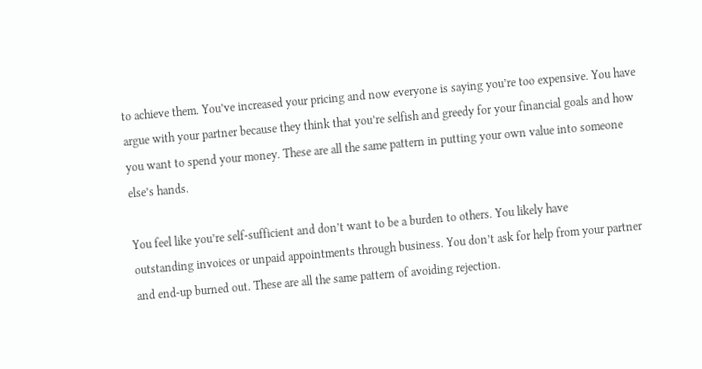to achieve them. You’ve increased your pricing and now everyone is saying you’re too expensive. You have argue with your partner because they think that you’re selfish and greedy for your financial goals and how you want to spend your money. These are all the same pattern in putting your own value into someone else’s hands.

You feel like you’re self-sufficient and don’t want to be a burden to others. You likely have
outstanding invoices or unpaid appointments through business. You don’t ask for help from your partner and end-up burned out. These are all the same pattern of avoiding rejection.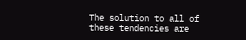The solution to all of these tendencies are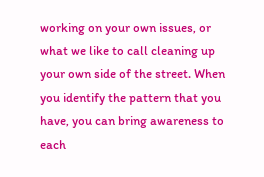working on your own issues, or what we like to call cleaning up your own side of the street. When you identify the pattern that you have, you can bring awareness to each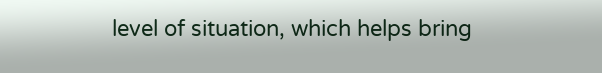level of situation, which helps bring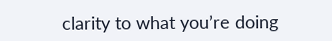clarity to what you’re doing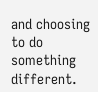and choosing to do something different.